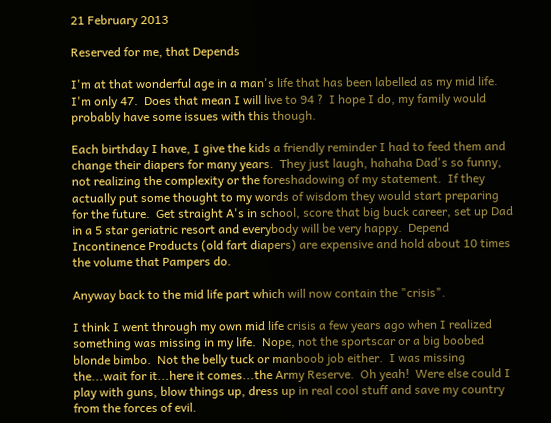21 February 2013

Reserved for me, that Depends

I'm at that wonderful age in a man's life that has been labelled as my mid life.  I'm only 47.  Does that mean I will live to 94 ?  I hope I do, my family would probably have some issues with this though.

Each birthday I have, I give the kids a friendly reminder I had to feed them and change their diapers for many years.  They just laugh, hahaha Dad's so funny, not realizing the complexity or the foreshadowing of my statement.  If they actually put some thought to my words of wisdom they would start preparing for the future.  Get straight A's in school, score that big buck career, set up Dad in a 5 star geriatric resort and everybody will be very happy.  Depend Incontinence Products (old fart diapers) are expensive and hold about 10 times the volume that Pampers do.

Anyway back to the mid life part which will now contain the "crisis".

I think I went through my own mid life crisis a few years ago when I realized something was missing in my life.  Nope, not the sportscar or a big boobed blonde bimbo.  Not the belly tuck or manboob job either.  I was missing the...wait for it...here it comes...the Army Reserve.  Oh yeah!  Were else could I play with guns, blow things up, dress up in real cool stuff and save my country from the forces of evil.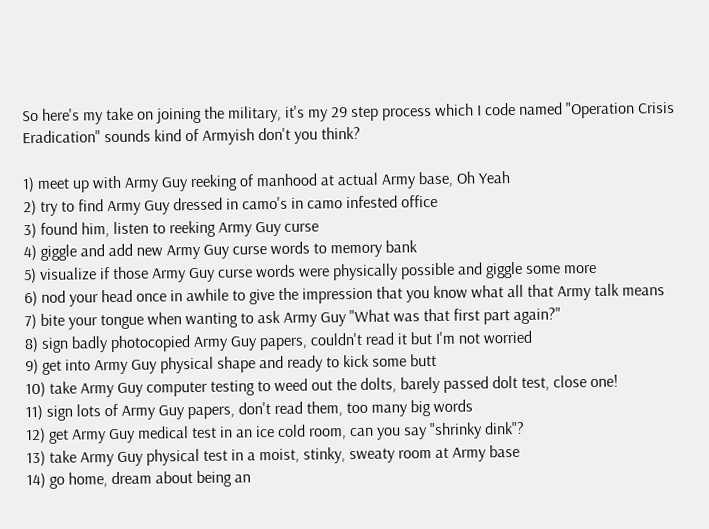So here's my take on joining the military, it's my 29 step process which I code named "Operation Crisis Eradication" sounds kind of Armyish don't you think?

1) meet up with Army Guy reeking of manhood at actual Army base, Oh Yeah
2) try to find Army Guy dressed in camo's in camo infested office
3) found him, listen to reeking Army Guy curse
4) giggle and add new Army Guy curse words to memory bank
5) visualize if those Army Guy curse words were physically possible and giggle some more
6) nod your head once in awhile to give the impression that you know what all that Army talk means
7) bite your tongue when wanting to ask Army Guy "What was that first part again?"
8) sign badly photocopied Army Guy papers, couldn't read it but I'm not worried
9) get into Army Guy physical shape and ready to kick some butt
10) take Army Guy computer testing to weed out the dolts, barely passed dolt test, close one!
11) sign lots of Army Guy papers, don't read them, too many big words
12) get Army Guy medical test in an ice cold room, can you say "shrinky dink"?
13) take Army Guy physical test in a moist, stinky, sweaty room at Army base
14) go home, dream about being an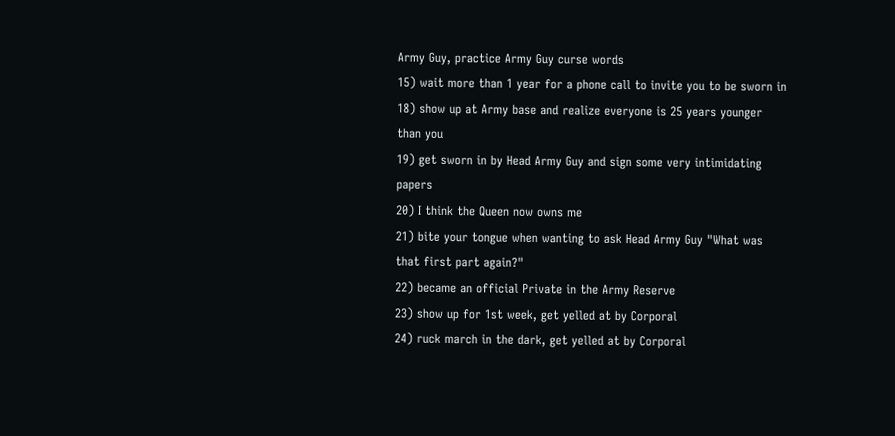Army Guy, practice Army Guy curse words
15) wait more than 1 year for a phone call to invite you to be sworn in
18) show up at Army base and realize everyone is 25 years younger than you
19) get sworn in by Head Army Guy and sign some very intimidating papers
20) I think the Queen now owns me
21) bite your tongue when wanting to ask Head Army Guy "What was that first part again?"
22) became an official Private in the Army Reserve
23) show up for 1st week, get yelled at by Corporal
24) ruck march in the dark, get yelled at by Corporal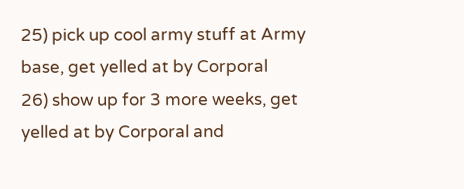25) pick up cool army stuff at Army base, get yelled at by Corporal
26) show up for 3 more weeks, get yelled at by Corporal and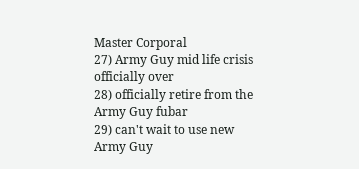Master Corporal
27) Army Guy mid life crisis officially over
28) officially retire from the Army Guy fubar
29) can't wait to use new Army Guy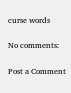curse words

No comments:

Post a Comment